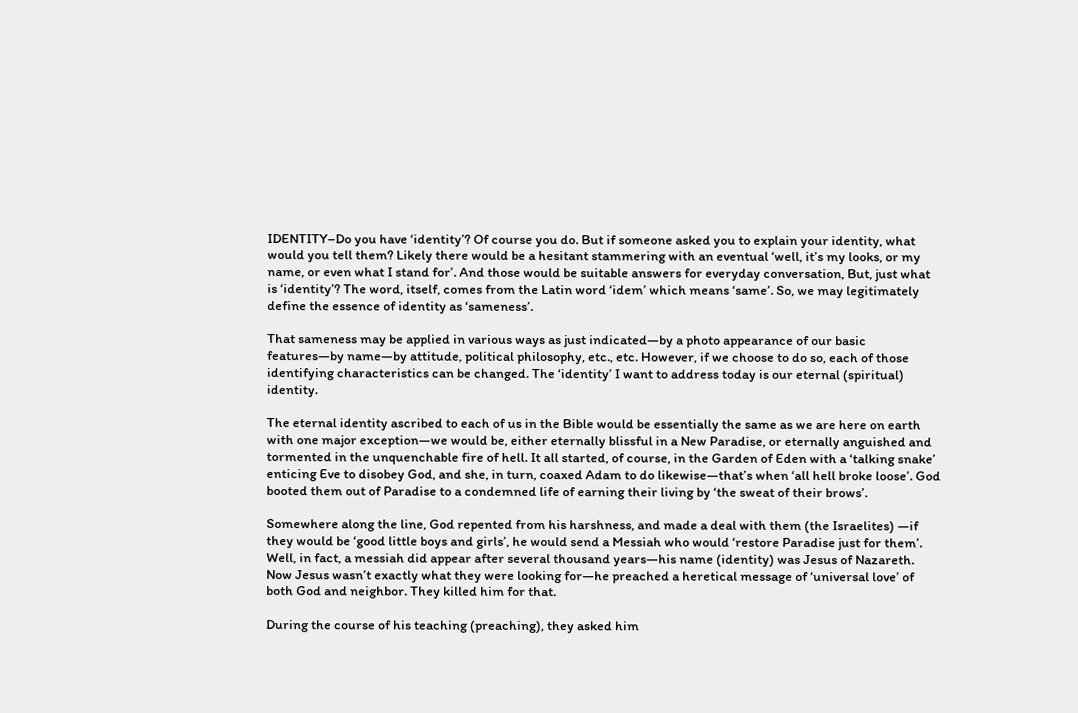IDENTITY–Do you have ‘identity’? Of course you do. But if someone asked you to explain your identity, what would you tell them? Likely there would be a hesitant stammering with an eventual ‘well, it’s my looks, or my name, or even what I stand for’. And those would be suitable answers for everyday conversation, But, just what is ‘identity’? The word, itself, comes from the Latin word ‘idem’ which means ‘same’. So, we may legitimately define the essence of identity as ‘sameness’.

That sameness may be applied in various ways as just indicated—by a photo appearance of our basic features—by name—by attitude, political philosophy, etc., etc. However, if we choose to do so, each of those identifying characteristics can be changed. The ‘identity’ I want to address today is our eternal (spiritual) identity.

The eternal identity ascribed to each of us in the Bible would be essentially the same as we are here on earth with one major exception—we would be, either eternally blissful in a New Paradise, or eternally anguished and tormented in the unquenchable fire of hell. It all started, of course, in the Garden of Eden with a ‘talking snake’ enticing Eve to disobey God, and she, in turn, coaxed Adam to do likewise—that’s when ‘all hell broke loose’. God booted them out of Paradise to a condemned life of earning their living by ‘the sweat of their brows’.

Somewhere along the line, God repented from his harshness, and made a deal with them (the Israelites) —if they would be ‘good little boys and girls’, he would send a Messiah who would ‘restore Paradise just for them’. Well, in fact, a messiah did appear after several thousand years—his name (identity) was Jesus of Nazareth. Now Jesus wasn’t exactly what they were looking for—he preached a heretical message of ‘universal love’ of both God and neighbor. They killed him for that.

During the course of his teaching (preaching), they asked him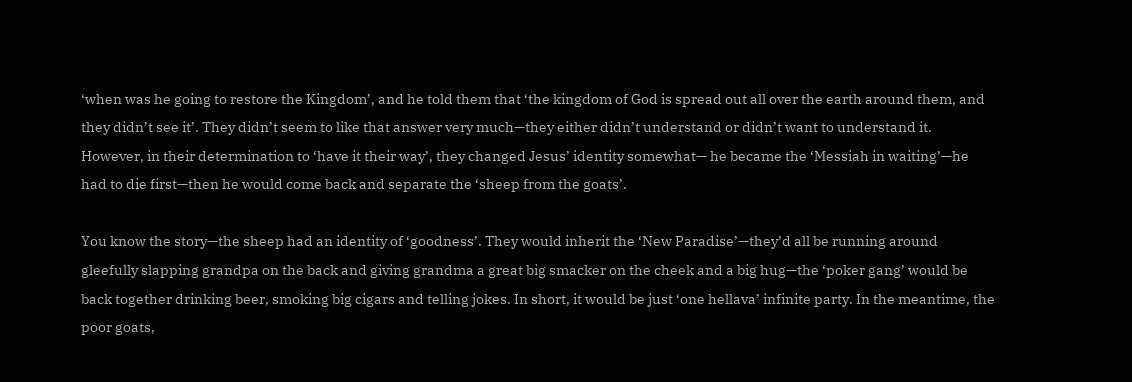‘when was he going to restore the Kingdom’, and he told them that ‘the kingdom of God is spread out all over the earth around them, and they didn’t see it’. They didn’t seem to like that answer very much—they either didn’t understand or didn’t want to understand it. However, in their determination to ‘have it their way’, they changed Jesus’ identity somewhat— he became the ‘Messiah in waiting’—he had to die first—then he would come back and separate the ‘sheep from the goats’.

You know the story—the sheep had an identity of ‘goodness’. They would inherit the ‘New Paradise’—they’d all be running around gleefully slapping grandpa on the back and giving grandma a great big smacker on the cheek and a big hug—the ‘poker gang’ would be back together drinking beer, smoking big cigars and telling jokes. In short, it would be just ‘one hellava’ infinite party. In the meantime, the poor goats,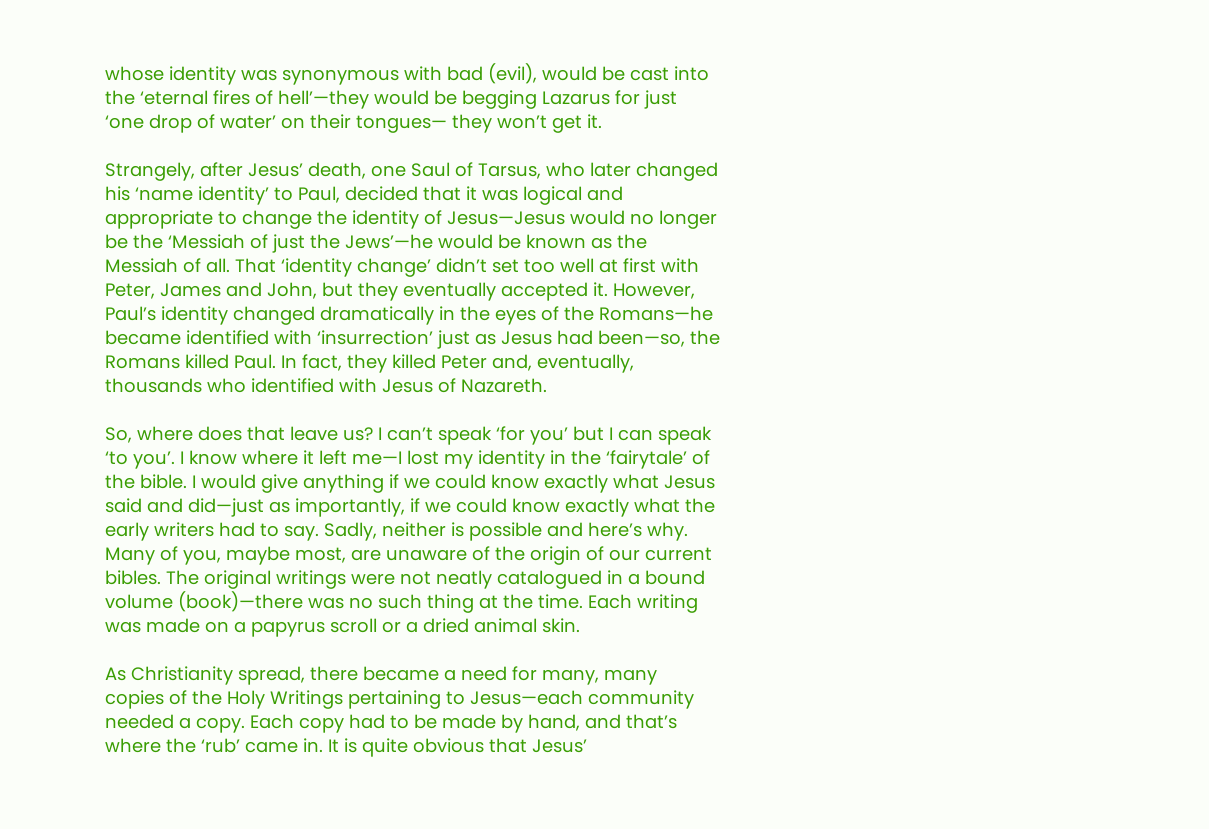whose identity was synonymous with bad (evil), would be cast into the ‘eternal fires of hell’—they would be begging Lazarus for just ‘one drop of water’ on their tongues— they won’t get it.

Strangely, after Jesus’ death, one Saul of Tarsus, who later changed his ‘name identity’ to Paul, decided that it was logical and appropriate to change the identity of Jesus—Jesus would no longer be the ‘Messiah of just the Jews’—he would be known as the Messiah of all. That ‘identity change’ didn’t set too well at first with Peter, James and John, but they eventually accepted it. However, Paul’s identity changed dramatically in the eyes of the Romans—he became identified with ‘insurrection’ just as Jesus had been—so, the Romans killed Paul. In fact, they killed Peter and, eventually, thousands who identified with Jesus of Nazareth.

So, where does that leave us? I can’t speak ‘for you’ but I can speak ‘to you’. I know where it left me—I lost my identity in the ‘fairytale’ of the bible. I would give anything if we could know exactly what Jesus said and did—just as importantly, if we could know exactly what the early writers had to say. Sadly, neither is possible and here’s why. Many of you, maybe most, are unaware of the origin of our current bibles. The original writings were not neatly catalogued in a bound volume (book)—there was no such thing at the time. Each writing was made on a papyrus scroll or a dried animal skin.

As Christianity spread, there became a need for many, many copies of the Holy Writings pertaining to Jesus—each community needed a copy. Each copy had to be made by hand, and that’s where the ‘rub’ came in. It is quite obvious that Jesus’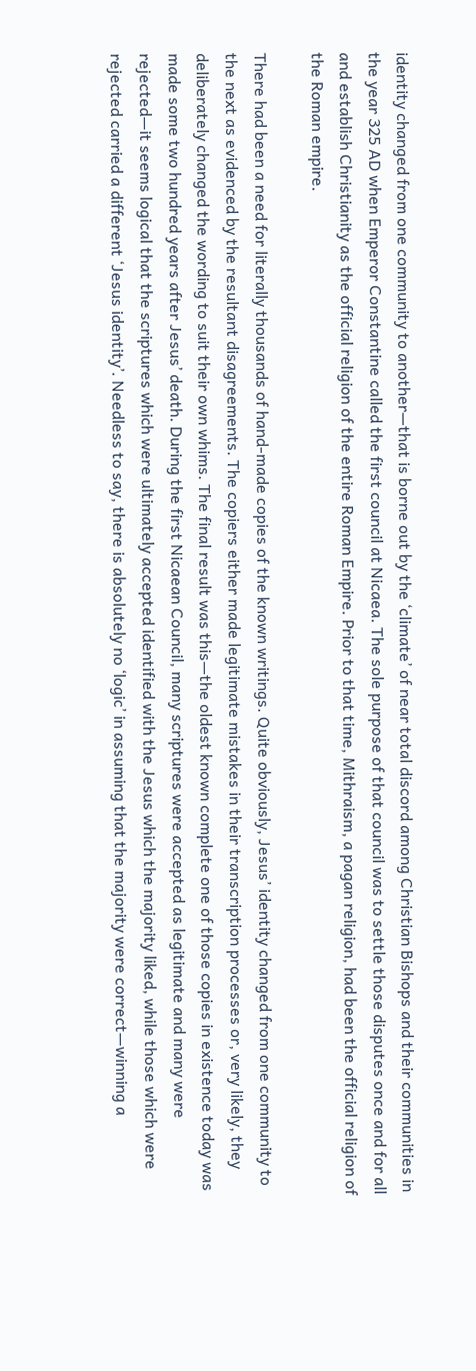identity changed from one community to another—that is borne out by the ‘climate’ of near total discord among Christian Bishops and their communities in the year 325 AD when Emperor Constantine called the first council at Nicaea. The sole purpose of that council was to settle those disputes once and for all and establish Christianity as the official religion of the entire Roman Empire. Prior to that time, Mithraism, a pagan religion, had been the official religion of the Roman empire.

There had been a need for literally thousands of hand-made copies of the known writings. Quite obviously, Jesus’ identity changed from one community to the next as evidenced by the resultant disagreements. The copiers either made legitimate mistakes in their transcription processes or, very likely, they deliberately changed the wording to suit their own whims. The final result was this—the oldest known complete one of those copies in existence today was made some two hundred years after Jesus’ death. During the first Nicaean Council, many scriptures were accepted as legitimate and many were rejected—it seems logical that the scriptures which were ultimately accepted identified with the Jesus which the majority liked, while those which were rejected carried a different ‘Jesus identity’. Needless to say, there is absolutely no ‘logic’ in assuming that the majority were correct—winning a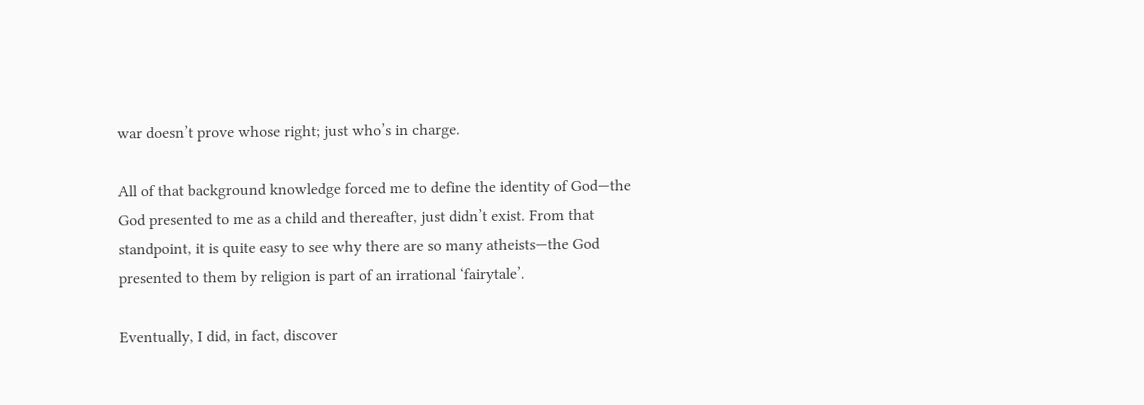war doesn’t prove whose right; just who’s in charge.

All of that background knowledge forced me to define the identity of God—the God presented to me as a child and thereafter, just didn’t exist. From that standpoint, it is quite easy to see why there are so many atheists—the God presented to them by religion is part of an irrational ‘fairytale’.

Eventually, I did, in fact, discover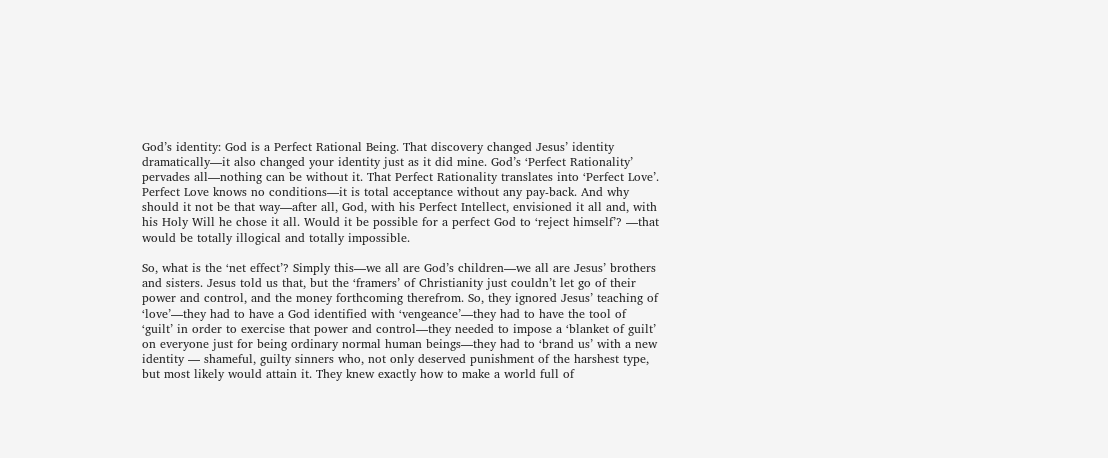God’s identity: God is a Perfect Rational Being. That discovery changed Jesus’ identity dramatically—it also changed your identity just as it did mine. God’s ‘Perfect Rationality’ pervades all—nothing can be without it. That Perfect Rationality translates into ‘Perfect Love’. Perfect Love knows no conditions—it is total acceptance without any pay-back. And why should it not be that way—after all, God, with his Perfect Intellect, envisioned it all and, with his Holy Will he chose it all. Would it be possible for a perfect God to ‘reject himself’? —that would be totally illogical and totally impossible.

So, what is the ‘net effect’? Simply this—we all are God’s children—we all are Jesus’ brothers and sisters. Jesus told us that, but the ‘framers’ of Christianity just couldn’t let go of their power and control, and the money forthcoming therefrom. So, they ignored Jesus’ teaching of ‘love’—they had to have a God identified with ‘vengeance’—they had to have the tool of ‘guilt’ in order to exercise that power and control—they needed to impose a ‘blanket of guilt’ on everyone just for being ordinary normal human beings—they had to ‘brand us’ with a new identity — shameful, guilty sinners who, not only deserved punishment of the harshest type, but most likely would attain it. They knew exactly how to make a world full of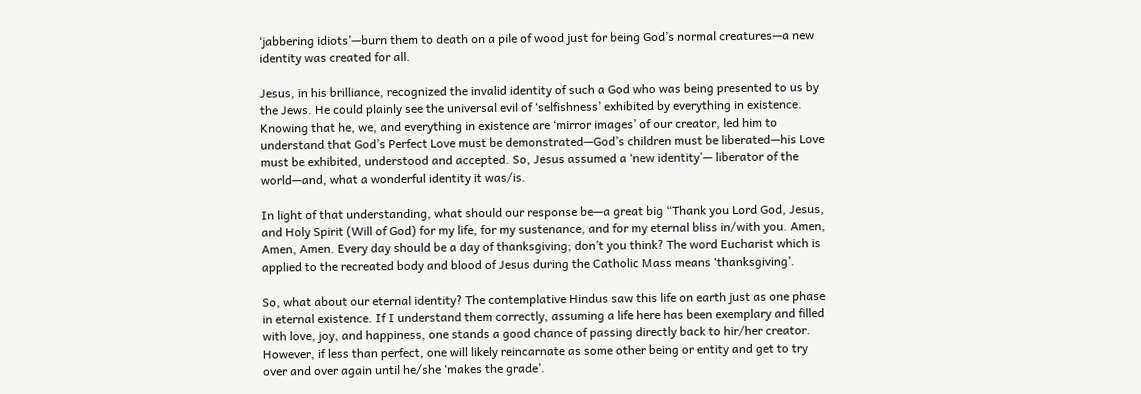‘jabbering idiots’—burn them to death on a pile of wood just for being God’s normal creatures—a new identity was created for all.

Jesus, in his brilliance, recognized the invalid identity of such a God who was being presented to us by the Jews. He could plainly see the universal evil of ‘selfishness’ exhibited by everything in existence. Knowing that he, we, and everything in existence are ‘mirror images’ of our creator, led him to understand that God’s Perfect Love must be demonstrated—God’s children must be liberated—his Love must be exhibited, understood and accepted. So, Jesus assumed a ‘new identity’— liberator of the world—and, what a wonderful identity it was/is.

In light of that understanding, what should our response be—a great big “Thank you Lord God, Jesus, and Holy Spirit (Will of God) for my life, for my sustenance, and for my eternal bliss in/with you. Amen, Amen, Amen. Every day should be a day of thanksgiving; don’t you think? The word Eucharist which is applied to the recreated body and blood of Jesus during the Catholic Mass means ‘thanksgiving’.

So, what about our eternal identity? The contemplative Hindus saw this life on earth just as one phase in eternal existence. If I understand them correctly, assuming a life here has been exemplary and filled with love, joy, and happiness, one stands a good chance of passing directly back to hir/her creator. However, if less than perfect, one will likely reincarnate as some other being or entity and get to try over and over again until he/she ‘makes the grade’.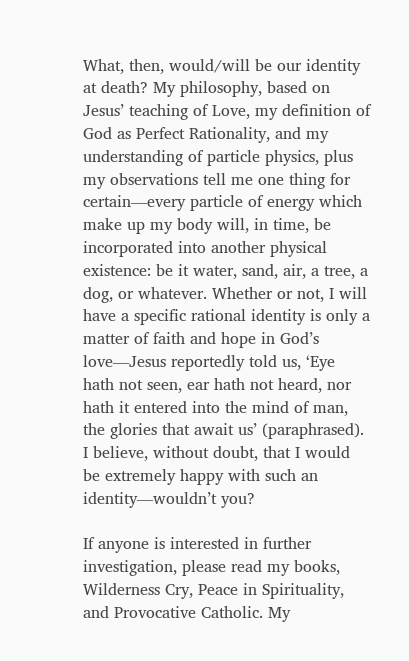What, then, would/will be our identity at death? My philosophy, based on Jesus’ teaching of Love, my definition of God as Perfect Rationality, and my understanding of particle physics, plus my observations tell me one thing for certain—every particle of energy which make up my body will, in time, be incorporated into another physical existence: be it water, sand, air, a tree, a dog, or whatever. Whether or not, I will have a specific rational identity is only a matter of faith and hope in God’s love—Jesus reportedly told us, ‘Eye hath not seen, ear hath not heard, nor hath it entered into the mind of man, the glories that await us’ (paraphrased). I believe, without doubt, that I would be extremely happy with such an identity—wouldn’t you?

If anyone is interested in further investigation, please read my books, Wilderness Cry, Peace in Spirituality, and Provocative Catholic. My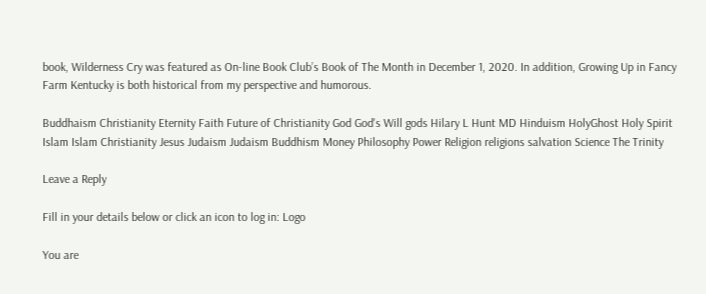book, Wilderness Cry was featured as On-line Book Club’s Book of The Month in December 1, 2020. In addition, Growing Up in Fancy Farm Kentucky is both historical from my perspective and humorous.

Buddhaism Christianity Eternity Faith Future of Christianity God God's Will gods Hilary L Hunt MD Hinduism HolyGhost Holy Spirit Islam Islam Christianity Jesus Judaism Judaism Buddhism Money Philosophy Power Religion religions salvation Science The Trinity

Leave a Reply

Fill in your details below or click an icon to log in: Logo

You are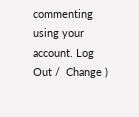commenting using your account. Log Out /  Change )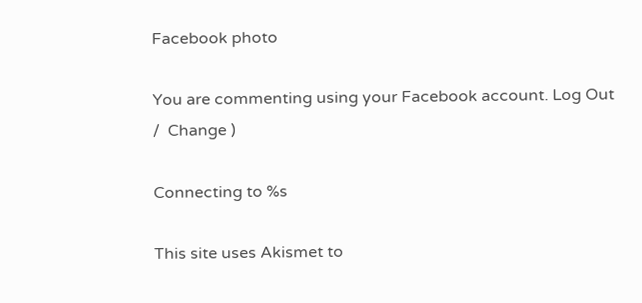Facebook photo

You are commenting using your Facebook account. Log Out /  Change )

Connecting to %s

This site uses Akismet to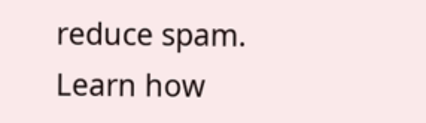reduce spam. Learn how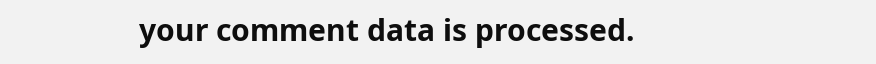your comment data is processed.